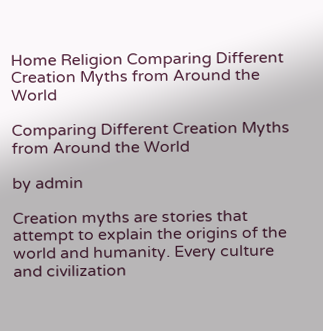Home Religion Comparing Different Creation Myths from Around the World

Comparing Different Creation Myths from Around the World

by admin

Creation myths are stories that attempt to explain the origins of the world and humanity. Every culture and civilization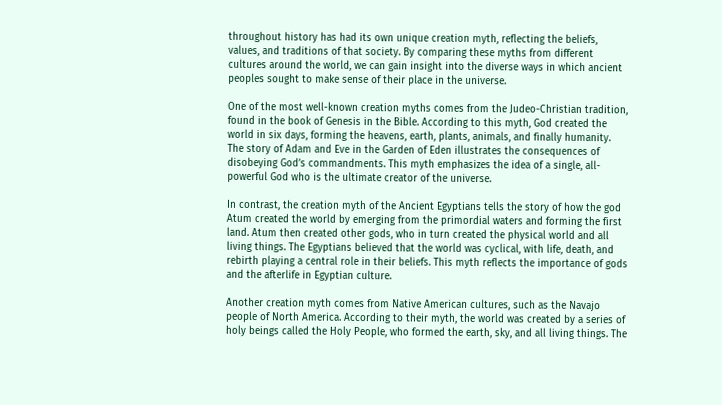throughout history has had its own unique creation myth, reflecting the beliefs, values, and traditions of that society. By comparing these myths from different cultures around the world, we can gain insight into the diverse ways in which ancient peoples sought to make sense of their place in the universe.

One of the most well-known creation myths comes from the Judeo-Christian tradition, found in the book of Genesis in the Bible. According to this myth, God created the world in six days, forming the heavens, earth, plants, animals, and finally humanity. The story of Adam and Eve in the Garden of Eden illustrates the consequences of disobeying God’s commandments. This myth emphasizes the idea of a single, all-powerful God who is the ultimate creator of the universe.

In contrast, the creation myth of the Ancient Egyptians tells the story of how the god Atum created the world by emerging from the primordial waters and forming the first land. Atum then created other gods, who in turn created the physical world and all living things. The Egyptians believed that the world was cyclical, with life, death, and rebirth playing a central role in their beliefs. This myth reflects the importance of gods and the afterlife in Egyptian culture.

Another creation myth comes from Native American cultures, such as the Navajo people of North America. According to their myth, the world was created by a series of holy beings called the Holy People, who formed the earth, sky, and all living things. The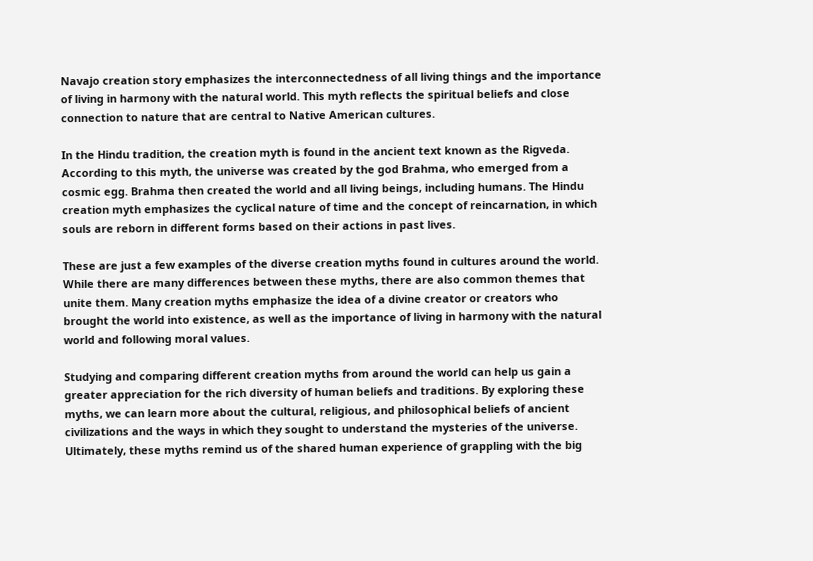Navajo creation story emphasizes the interconnectedness of all living things and the importance of living in harmony with the natural world. This myth reflects the spiritual beliefs and close connection to nature that are central to Native American cultures.

In the Hindu tradition, the creation myth is found in the ancient text known as the Rigveda. According to this myth, the universe was created by the god Brahma, who emerged from a cosmic egg. Brahma then created the world and all living beings, including humans. The Hindu creation myth emphasizes the cyclical nature of time and the concept of reincarnation, in which souls are reborn in different forms based on their actions in past lives.

These are just a few examples of the diverse creation myths found in cultures around the world. While there are many differences between these myths, there are also common themes that unite them. Many creation myths emphasize the idea of a divine creator or creators who brought the world into existence, as well as the importance of living in harmony with the natural world and following moral values.

Studying and comparing different creation myths from around the world can help us gain a greater appreciation for the rich diversity of human beliefs and traditions. By exploring these myths, we can learn more about the cultural, religious, and philosophical beliefs of ancient civilizations and the ways in which they sought to understand the mysteries of the universe. Ultimately, these myths remind us of the shared human experience of grappling with the big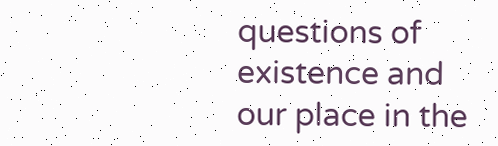questions of existence and our place in the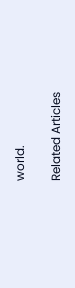world.

Related Articles